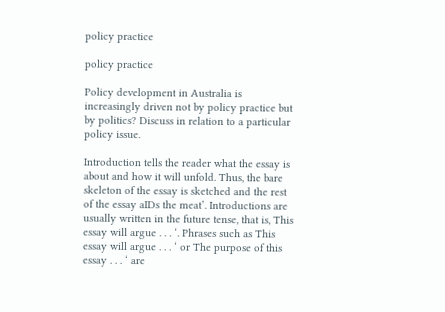policy practice

policy practice

Policy development in Australia is increasingly driven not by policy practice but by politics? Discuss in relation to a particular policy issue.

Introduction tells the reader what the essay is about and how it will unfold. Thus, the bare skeleton of the essay is sketched and the rest of the essay aIDs the meat’. Introductions are usually written in the future tense, that is, This essay will argue . . . ‘. Phrases such as This essay will argue . . . ‘ or The purpose of this essay . . . ‘ are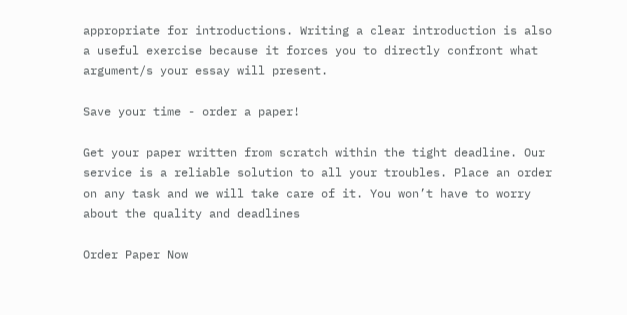appropriate for introductions. Writing a clear introduction is also a useful exercise because it forces you to directly confront what argument/s your essay will present.

Save your time - order a paper!

Get your paper written from scratch within the tight deadline. Our service is a reliable solution to all your troubles. Place an order on any task and we will take care of it. You won’t have to worry about the quality and deadlines

Order Paper Now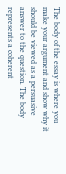The body of the essay is where you make your argument and show why it should be viewed as a persuasive answer to the question. The body represents a coherent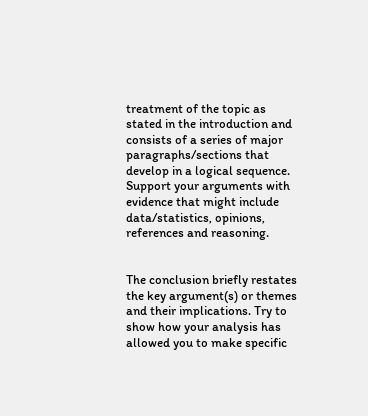treatment of the topic as stated in the introduction and consists of a series of major paragraphs/sections that develop in a logical sequence. Support your arguments with evidence that might include data/statistics, opinions, references and reasoning.


The conclusion briefly restates the key argument(s) or themes and their implications. Try to show how your analysis has allowed you to make specific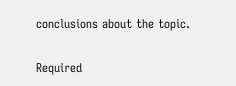conclusions about the topic.

Required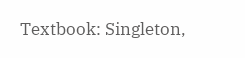Textbook: Singleton,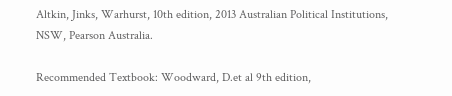Altkin, Jinks, Warhurst, 10th edition, 2013 Australian Political Institutions, NSW, Pearson Australia.

Recommended Textbook: Woodward, D.et al 9th edition,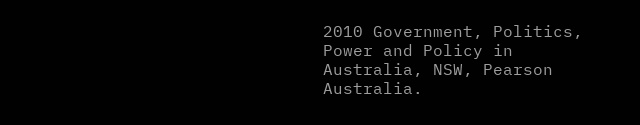2010 Government, Politics, Power and Policy in Australia, NSW, Pearson Australia.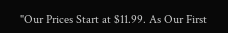"Our Prices Start at $11.99. As Our First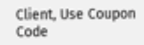Client, Use Coupon Code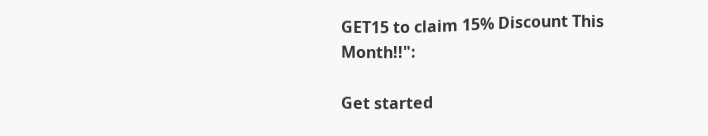GET15 to claim 15% Discount This Month!!":

Get started